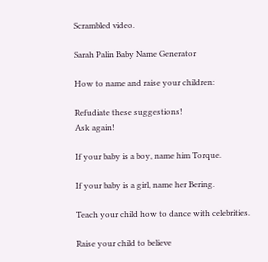Scrambled video.

Sarah Palin Baby Name Generator

How to name and raise your children:

Refudiate these suggestions!
Ask again!

If your baby is a boy, name him Torque.

If your baby is a girl, name her Bering.

Teach your child how to dance with celebrities.

Raise your child to believe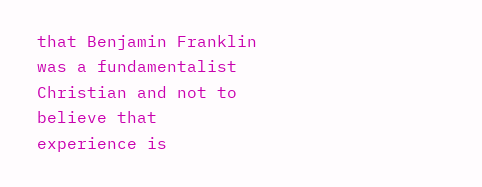that Benjamin Franklin was a fundamentalist Christian and not to believe that experience is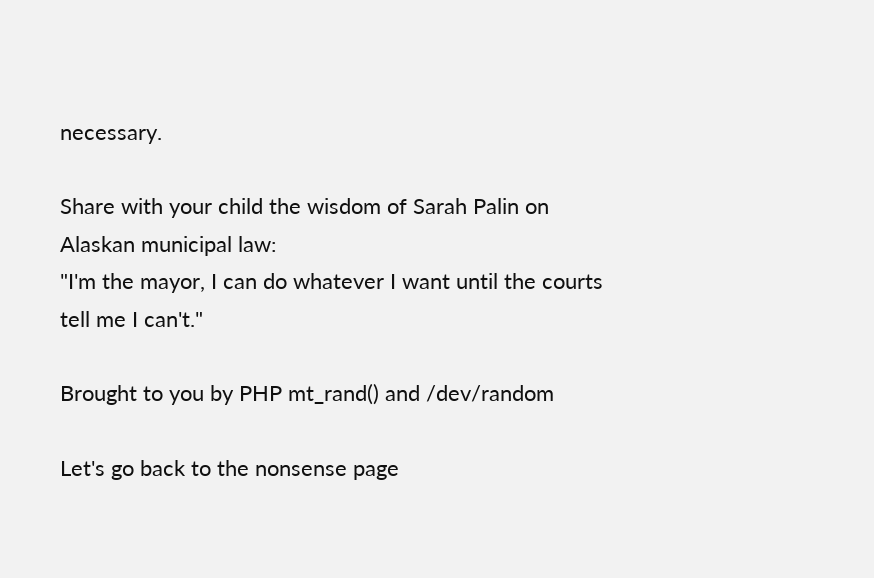necessary.

Share with your child the wisdom of Sarah Palin on Alaskan municipal law:
"I'm the mayor, I can do whatever I want until the courts tell me I can't."

Brought to you by PHP mt_rand() and /dev/random

Let's go back to the nonsense page